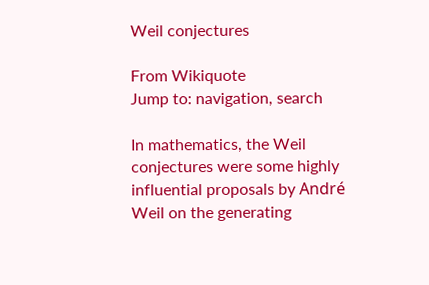Weil conjectures

From Wikiquote
Jump to: navigation, search

In mathematics, the Weil conjectures were some highly influential proposals by André Weil on the generating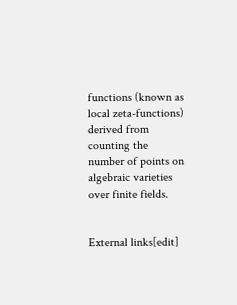functions (known as local zeta-functions) derived from counting the number of points on algebraic varieties over finite fields.


External links[edit]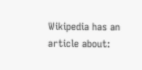Wikipedia has an article about: